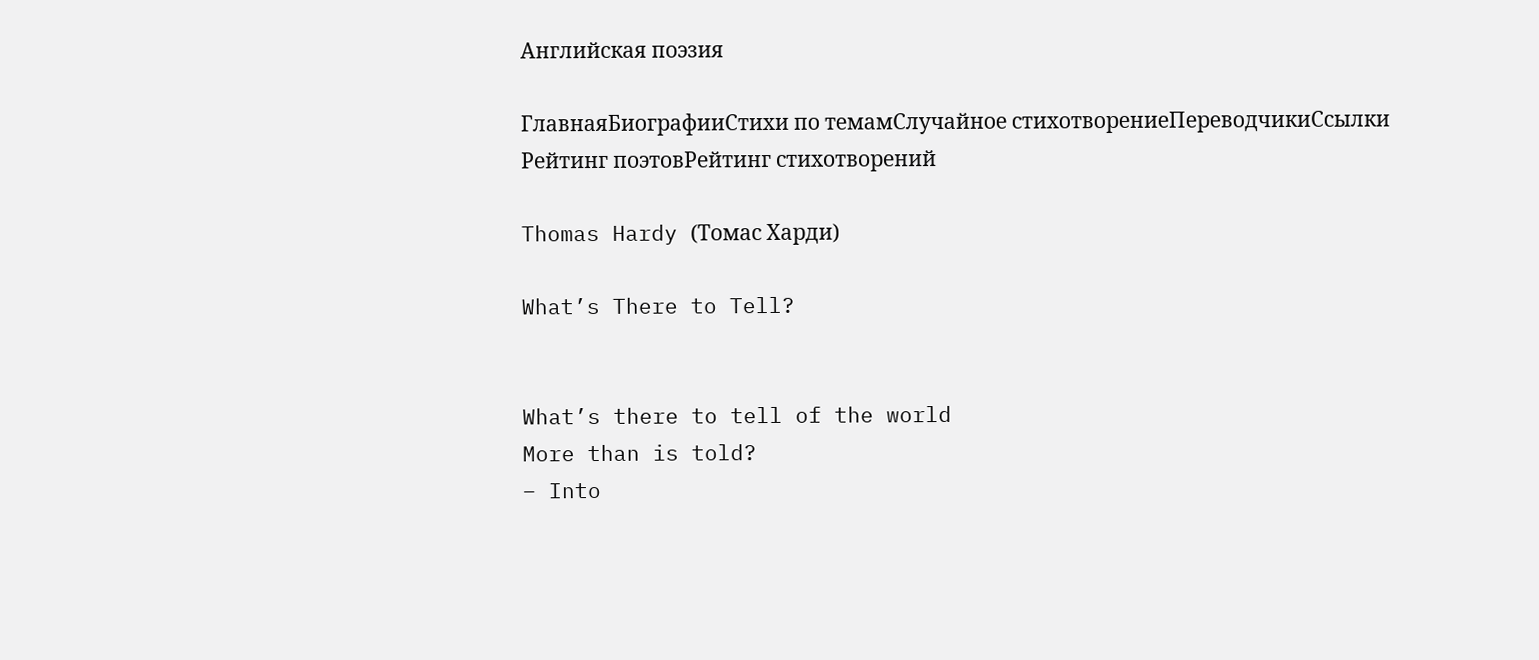Английская поэзия

ГлавнаяБиографииСтихи по темамСлучайное стихотворениеПереводчикиСсылки
Рейтинг поэтовРейтинг стихотворений

Thomas Hardy (Томас Харди)

What’s There to Tell?


What’s there to tell of the world
More than is told?
– Into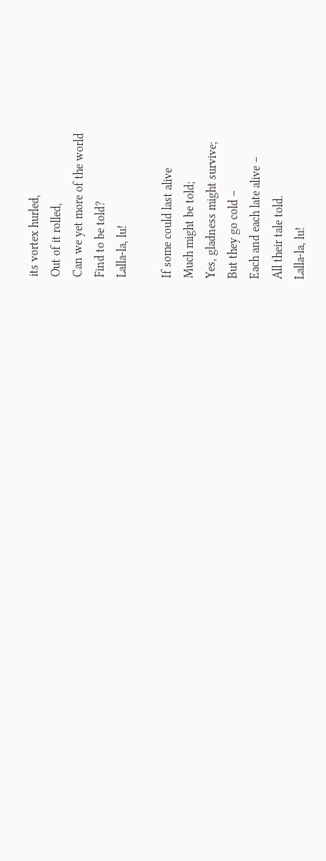its vortex hurled,
Out of it rolled,
Can we yet more of the world
Find to be told?
Lalla-la, lu!

If some could last alive
Much might be told;
Yes, gladness might survive;
But they go cold –
Each and each late alive –
All their tale told.
Lalla-la, lu!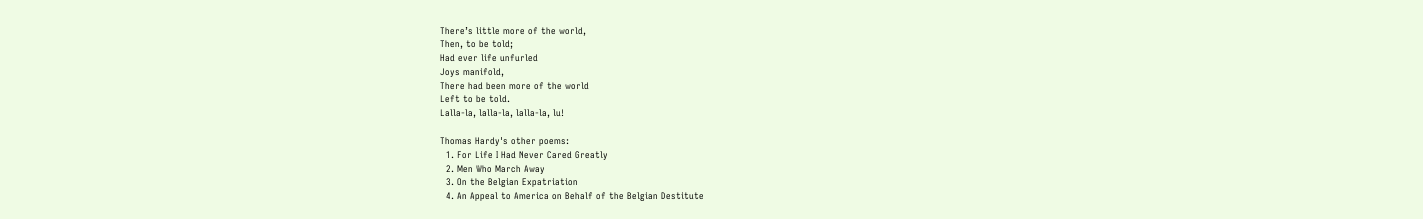There’s little more of the world,
Then, to be told;
Had ever life unfurled
Joys manifold,
There had been more of the world
Left to be told.
Lalla-la, lalla-la, lalla-la, lu!

Thomas Hardy's other poems:
  1. For Life I Had Never Cared Greatly
  2. Men Who March Away
  3. On the Belgian Expatriation
  4. An Appeal to America on Behalf of the Belgian Destitute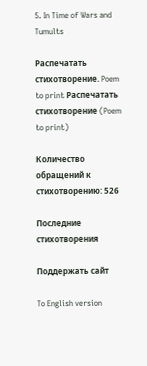5. In Time of Wars and Tumults

Распечатать стихотворение. Poem to print Распечатать стихотворение (Poem to print)

Количество обращений к стихотворению: 526

Последние стихотворения

Поддержать сайт

To English version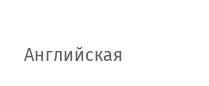Английская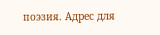поэзия. Адрес для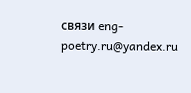связи eng-poetry.ru@yandex.ru